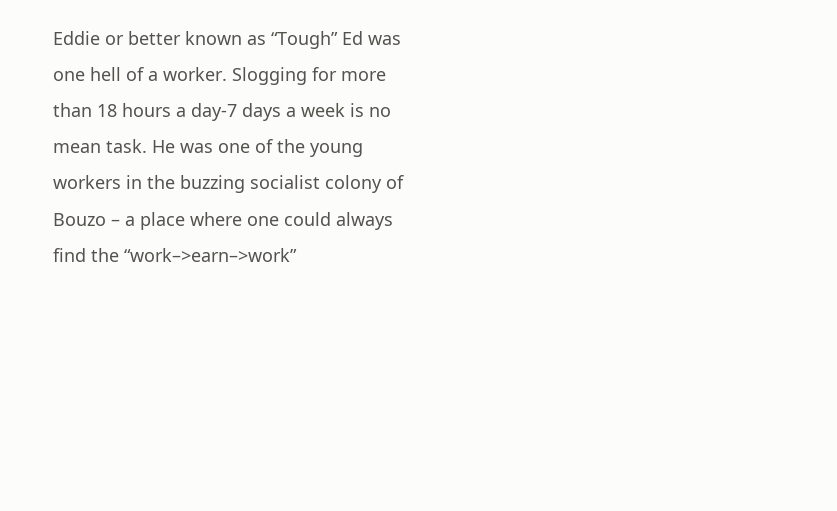Eddie or better known as “Tough” Ed was one hell of a worker. Slogging for more than 18 hours a day-7 days a week is no mean task. He was one of the young workers in the buzzing socialist colony of Bouzo – a place where one could always find the “work–>earn–>work”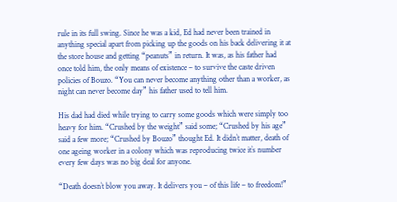rule in its full swing. Since he was a kid, Ed had never been trained in anything special apart from picking up the goods on his back delivering it at the store house and getting “peanuts” in return. It was, as his father had once told him, the only means of existence – to survive the caste driven policies of Bouzo. “You can never become anything other than a worker, as night can never become day” his father used to tell him.

His dad had died while trying to carry some goods which were simply too heavy for him. “Crushed by the weight” said some; “Crushed by his age” said a few more; “Crushed by Bouzo” thought Ed. It didn`t matter, death of one ageing worker in a colony which was reproducing twice it`s number every few days was no big deal for anyone.

“Death doesn`t blow you away. It delivers you – of this life – to freedom!”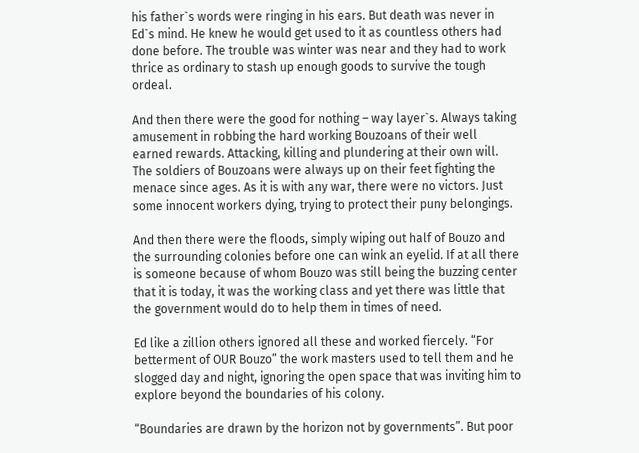his father`s words were ringing in his ears. But death was never in Ed`s mind. He knew he would get used to it as countless others had done before. The trouble was winter was near and they had to work thrice as ordinary to stash up enough goods to survive the tough ordeal.

And then there were the good for nothing – way layer`s. Always taking amusement in robbing the hard working Bouzoans of their well earned rewards. Attacking, killing and plundering at their own will. The soldiers of Bouzoans were always up on their feet fighting the menace since ages. As it is with any war, there were no victors. Just some innocent workers dying, trying to protect their puny belongings.

And then there were the floods, simply wiping out half of Bouzo and the surrounding colonies before one can wink an eyelid. If at all there is someone because of whom Bouzo was still being the buzzing center that it is today, it was the working class and yet there was little that the government would do to help them in times of need.

Ed like a zillion others ignored all these and worked fiercely. “For betterment of OUR Bouzo” the work masters used to tell them and he slogged day and night, ignoring the open space that was inviting him to explore beyond the boundaries of his colony.

“Boundaries are drawn by the horizon not by governments”. But poor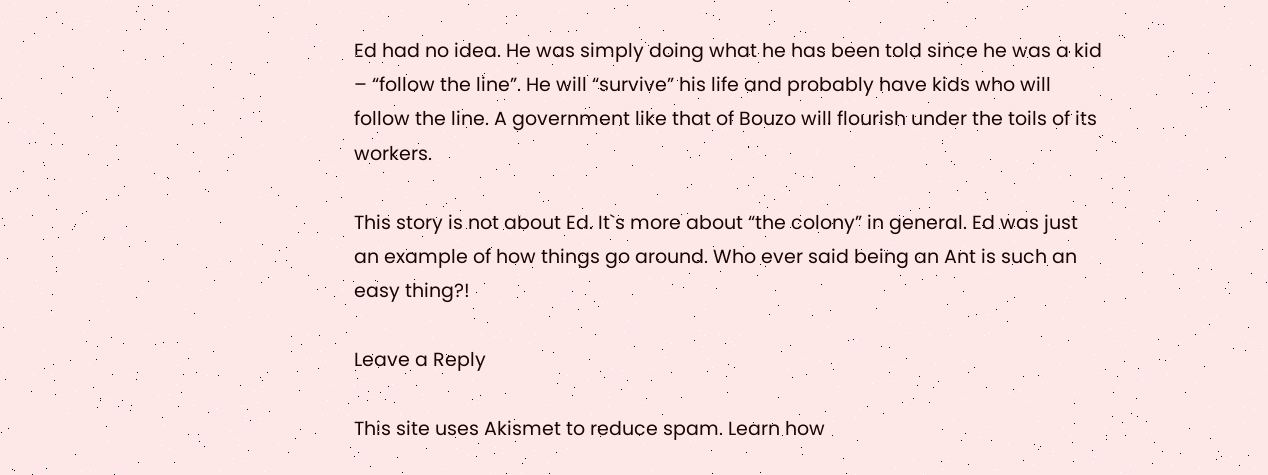Ed had no idea. He was simply doing what he has been told since he was a kid – “follow the line”. He will “survive” his life and probably have kids who will follow the line. A government like that of Bouzo will flourish under the toils of its workers.

This story is not about Ed. It`s more about “the colony” in general. Ed was just an example of how things go around. Who ever said being an Ant is such an easy thing?!

Leave a Reply

This site uses Akismet to reduce spam. Learn how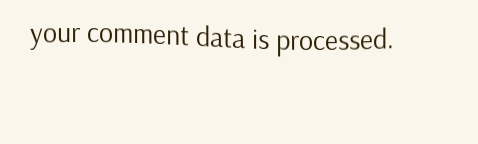your comment data is processed.